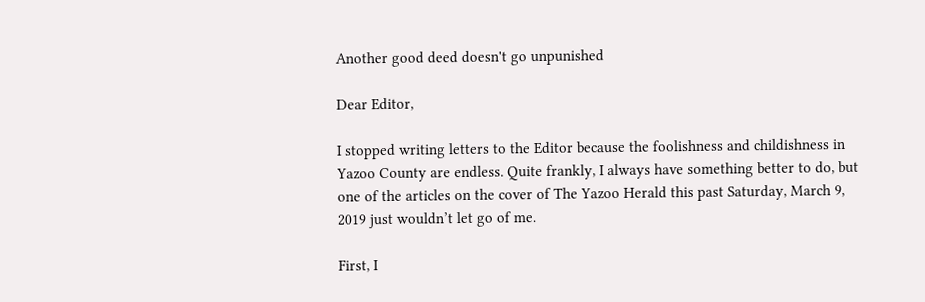Another good deed doesn't go unpunished

Dear Editor,

I stopped writing letters to the Editor because the foolishness and childishness in Yazoo County are endless. Quite frankly, I always have something better to do, but one of the articles on the cover of The Yazoo Herald this past Saturday, March 9, 2019 just wouldn’t let go of me.

First, I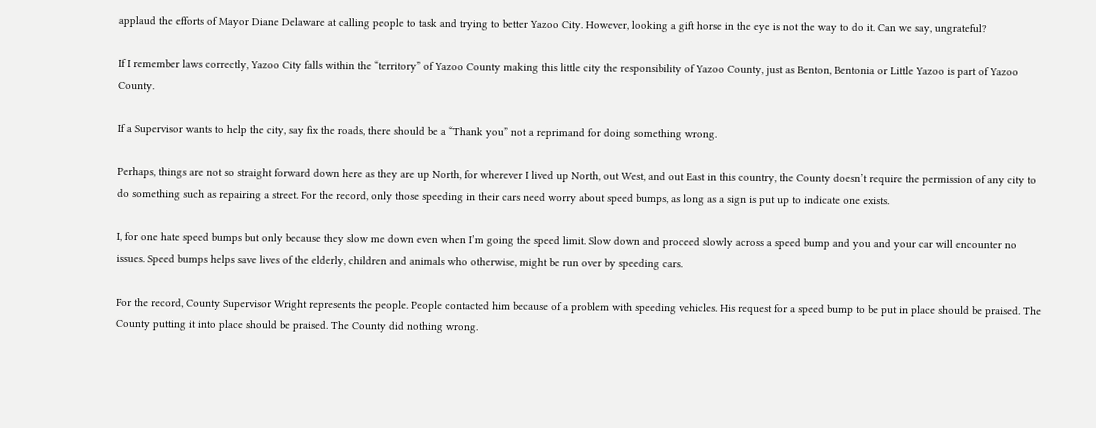applaud the efforts of Mayor Diane Delaware at calling people to task and trying to better Yazoo City. However, looking a gift horse in the eye is not the way to do it. Can we say, ungrateful?

If I remember laws correctly, Yazoo City falls within the “territory” of Yazoo County making this little city the responsibility of Yazoo County, just as Benton, Bentonia or Little Yazoo is part of Yazoo County.

If a Supervisor wants to help the city, say fix the roads, there should be a “Thank you” not a reprimand for doing something wrong.

Perhaps, things are not so straight forward down here as they are up North, for wherever I lived up North, out West, and out East in this country, the County doesn’t require the permission of any city to do something such as repairing a street. For the record, only those speeding in their cars need worry about speed bumps, as long as a sign is put up to indicate one exists.

I, for one hate speed bumps but only because they slow me down even when I’m going the speed limit. Slow down and proceed slowly across a speed bump and you and your car will encounter no issues. Speed bumps helps save lives of the elderly, children and animals who otherwise, might be run over by speeding cars.

For the record, County Supervisor Wright represents the people. People contacted him because of a problem with speeding vehicles. His request for a speed bump to be put in place should be praised. The County putting it into place should be praised. The County did nothing wrong.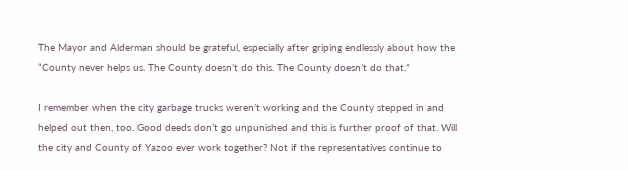The Mayor and Alderman should be grateful, especially after griping endlessly about how the “County never helps us. The County doesn’t do this. The County doesn’t do that.”

I remember when the city garbage trucks weren’t working and the County stepped in and helped out then, too. Good deeds don’t go unpunished and this is further proof of that. Will the city and County of Yazoo ever work together? Not if the representatives continue to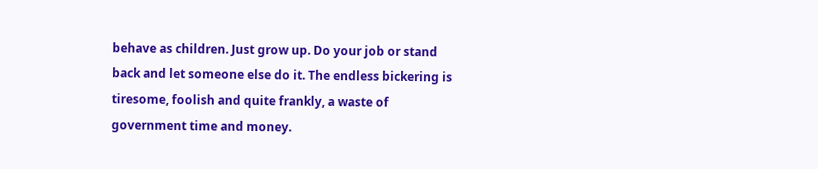behave as children. Just grow up. Do your job or stand back and let someone else do it. The endless bickering is tiresome, foolish and quite frankly, a waste of government time and money.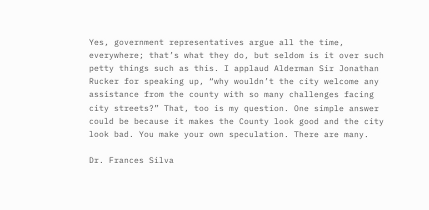Yes, government representatives argue all the time, everywhere; that’s what they do, but seldom is it over such petty things such as this. I applaud Alderman Sir Jonathan Rucker for speaking up, “why wouldn’t the city welcome any assistance from the county with so many challenges facing city streets?” That, too is my question. One simple answer could be because it makes the County look good and the city look bad. You make your own speculation. There are many.

Dr. Frances Silva